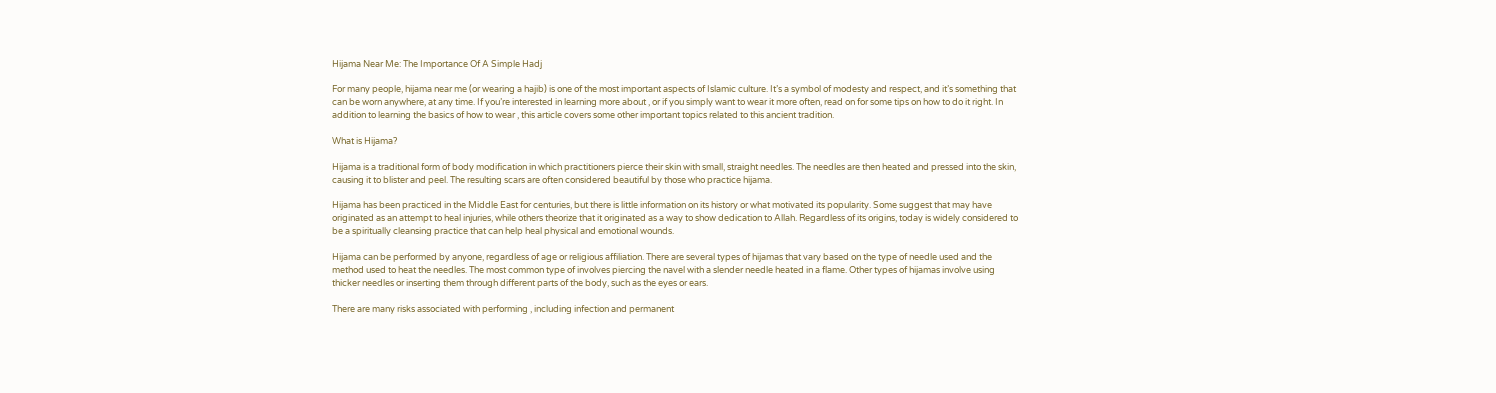Hijama Near Me: The Importance Of A Simple Hadj

For many people, hijama near me (or wearing a hajib) is one of the most important aspects of Islamic culture. It’s a symbol of modesty and respect, and it’s something that can be worn anywhere, at any time. If you’re interested in learning more about , or if you simply want to wear it more often, read on for some tips on how to do it right. In addition to learning the basics of how to wear , this article covers some other important topics related to this ancient tradition.

What is Hijama?

Hijama is a traditional form of body modification in which practitioners pierce their skin with small, straight needles. The needles are then heated and pressed into the skin, causing it to blister and peel. The resulting scars are often considered beautiful by those who practice hijama.

Hijama has been practiced in the Middle East for centuries, but there is little information on its history or what motivated its popularity. Some suggest that may have originated as an attempt to heal injuries, while others theorize that it originated as a way to show dedication to Allah. Regardless of its origins, today is widely considered to be a spiritually cleansing practice that can help heal physical and emotional wounds.

Hijama can be performed by anyone, regardless of age or religious affiliation. There are several types of hijamas that vary based on the type of needle used and the method used to heat the needles. The most common type of involves piercing the navel with a slender needle heated in a flame. Other types of hijamas involve using thicker needles or inserting them through different parts of the body, such as the eyes or ears.

There are many risks associated with performing , including infection and permanent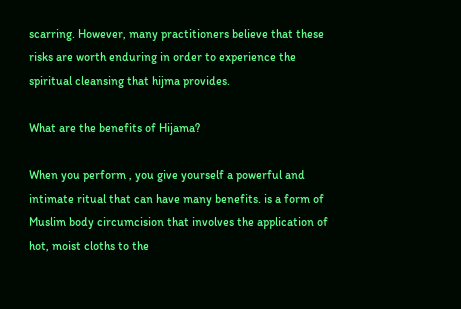scarring. However, many practitioners believe that these risks are worth enduring in order to experience the spiritual cleansing that hijma provides.

What are the benefits of Hijama?

When you perform , you give yourself a powerful and intimate ritual that can have many benefits. is a form of Muslim body circumcision that involves the application of hot, moist cloths to the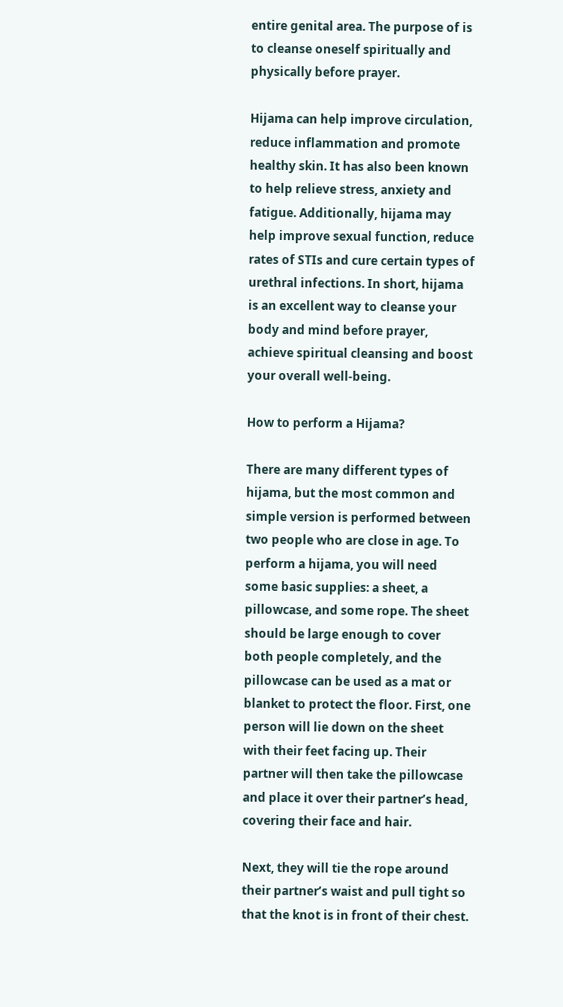entire genital area. The purpose of is to cleanse oneself spiritually and physically before prayer.

Hijama can help improve circulation, reduce inflammation and promote healthy skin. It has also been known to help relieve stress, anxiety and fatigue. Additionally, hijama may help improve sexual function, reduce rates of STIs and cure certain types of urethral infections. In short, hijama is an excellent way to cleanse your body and mind before prayer, achieve spiritual cleansing and boost your overall well-being.

How to perform a Hijama?

There are many different types of hijama, but the most common and simple version is performed between two people who are close in age. To perform a hijama, you will need some basic supplies: a sheet, a pillowcase, and some rope. The sheet should be large enough to cover both people completely, and the pillowcase can be used as a mat or blanket to protect the floor. First, one person will lie down on the sheet with their feet facing up. Their partner will then take the pillowcase and place it over their partner’s head, covering their face and hair.

Next, they will tie the rope around their partner’s waist and pull tight so that the knot is in front of their chest.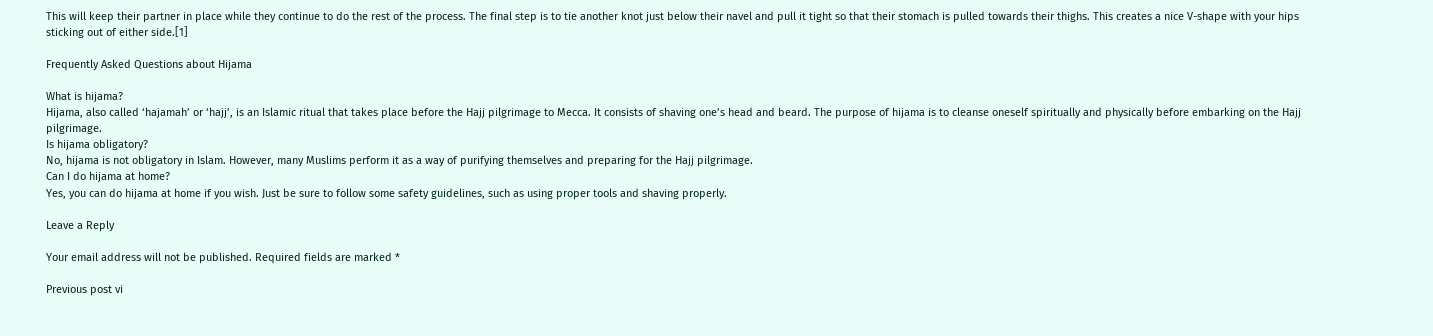This will keep their partner in place while they continue to do the rest of the process. The final step is to tie another knot just below their navel and pull it tight so that their stomach is pulled towards their thighs. This creates a nice V-shape with your hips sticking out of either side.[1]

Frequently Asked Questions about Hijama

What is hijama?
Hijama, also called ‘hajamah’ or ‘hajj’, is an Islamic ritual that takes place before the Hajj pilgrimage to Mecca. It consists of shaving one’s head and beard. The purpose of hijama is to cleanse oneself spiritually and physically before embarking on the Hajj pilgrimage.
Is hijama obligatory?
No, hijama is not obligatory in Islam. However, many Muslims perform it as a way of purifying themselves and preparing for the Hajj pilgrimage.
Can I do hijama at home?
Yes, you can do hijama at home if you wish. Just be sure to follow some safety guidelines, such as using proper tools and shaving properly.

Leave a Reply

Your email address will not be published. Required fields are marked *

Previous post vi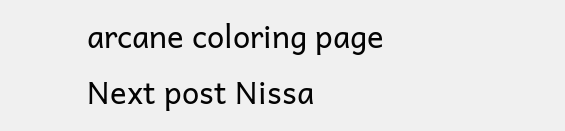arcane coloring page
Next post Nissa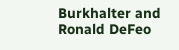Burkhalter and Ronald DeFeo